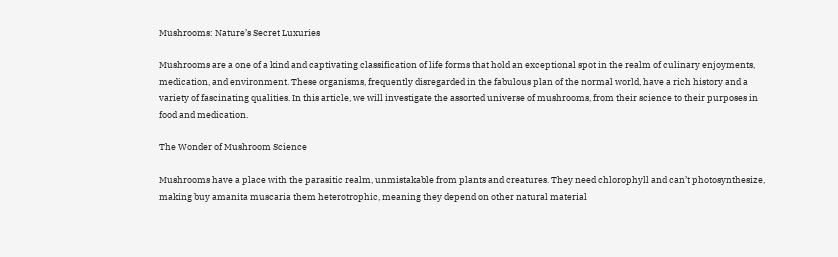Mushrooms: Nature’s Secret Luxuries

Mushrooms are a one of a kind and captivating classification of life forms that hold an exceptional spot in the realm of culinary enjoyments, medication, and environment. These organisms, frequently disregarded in the fabulous plan of the normal world, have a rich history and a variety of fascinating qualities. In this article, we will investigate the assorted universe of mushrooms, from their science to their purposes in food and medication.

The Wonder of Mushroom Science

Mushrooms have a place with the parasitic realm, unmistakable from plants and creatures. They need chlorophyll and can’t photosynthesize, making buy amanita muscaria them heterotrophic, meaning they depend on other natural material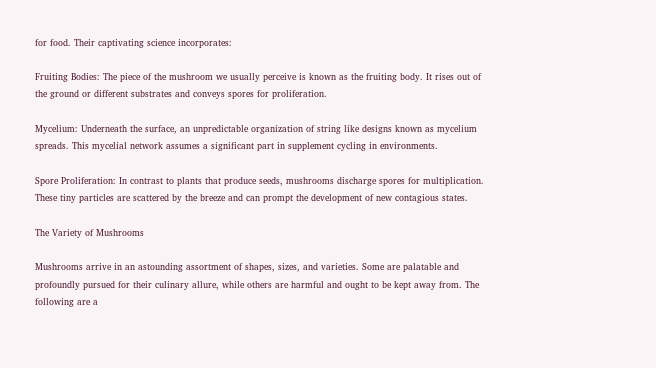for food. Their captivating science incorporates:

Fruiting Bodies: The piece of the mushroom we usually perceive is known as the fruiting body. It rises out of the ground or different substrates and conveys spores for proliferation.

Mycelium: Underneath the surface, an unpredictable organization of string like designs known as mycelium spreads. This mycelial network assumes a significant part in supplement cycling in environments.

Spore Proliferation: In contrast to plants that produce seeds, mushrooms discharge spores for multiplication. These tiny particles are scattered by the breeze and can prompt the development of new contagious states.

The Variety of Mushrooms

Mushrooms arrive in an astounding assortment of shapes, sizes, and varieties. Some are palatable and profoundly pursued for their culinary allure, while others are harmful and ought to be kept away from. The following are a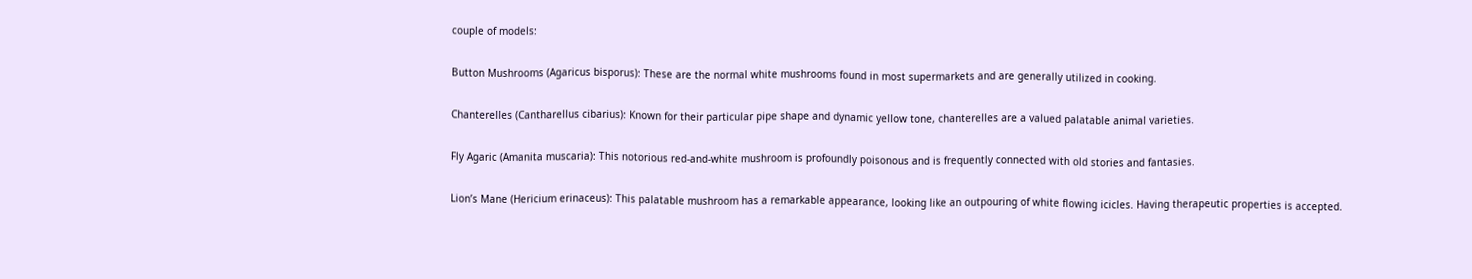couple of models:

Button Mushrooms (Agaricus bisporus): These are the normal white mushrooms found in most supermarkets and are generally utilized in cooking.

Chanterelles (Cantharellus cibarius): Known for their particular pipe shape and dynamic yellow tone, chanterelles are a valued palatable animal varieties.

Fly Agaric (Amanita muscaria): This notorious red-and-white mushroom is profoundly poisonous and is frequently connected with old stories and fantasies.

Lion’s Mane (Hericium erinaceus): This palatable mushroom has a remarkable appearance, looking like an outpouring of white flowing icicles. Having therapeutic properties is accepted.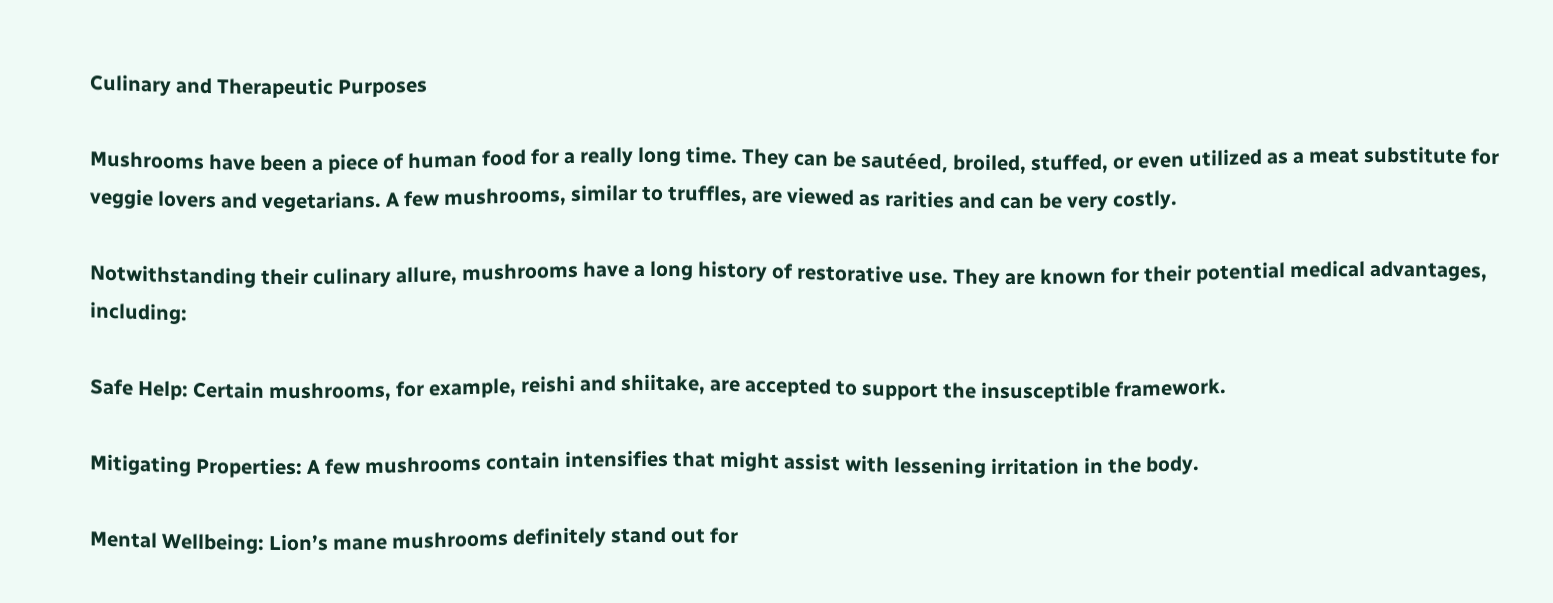Culinary and Therapeutic Purposes

Mushrooms have been a piece of human food for a really long time. They can be sautéed, broiled, stuffed, or even utilized as a meat substitute for veggie lovers and vegetarians. A few mushrooms, similar to truffles, are viewed as rarities and can be very costly.

Notwithstanding their culinary allure, mushrooms have a long history of restorative use. They are known for their potential medical advantages, including:

Safe Help: Certain mushrooms, for example, reishi and shiitake, are accepted to support the insusceptible framework.

Mitigating Properties: A few mushrooms contain intensifies that might assist with lessening irritation in the body.

Mental Wellbeing: Lion’s mane mushrooms definitely stand out for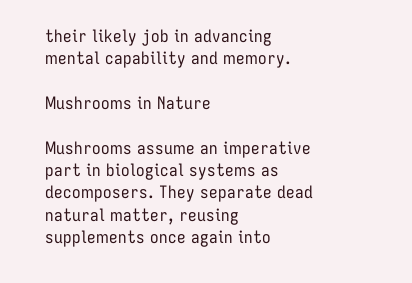their likely job in advancing mental capability and memory.

Mushrooms in Nature

Mushrooms assume an imperative part in biological systems as decomposers. They separate dead natural matter, reusing supplements once again into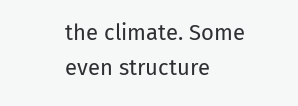the climate. Some even structure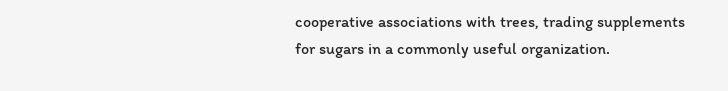cooperative associations with trees, trading supplements for sugars in a commonly useful organization.